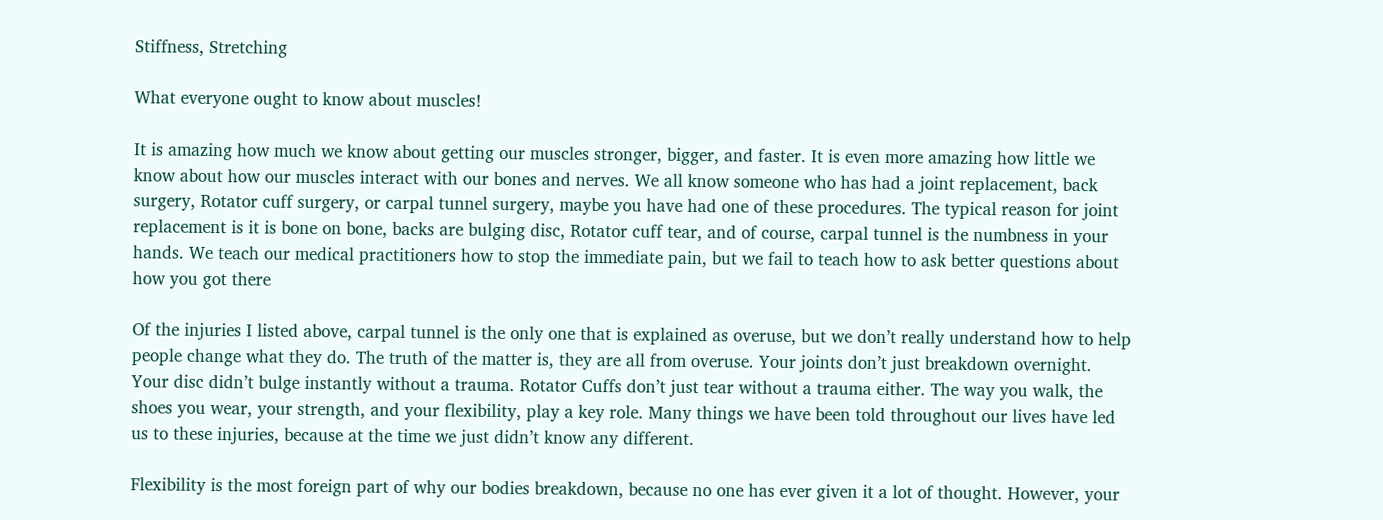Stiffness, Stretching

What everyone ought to know about muscles!

It is amazing how much we know about getting our muscles stronger, bigger, and faster. It is even more amazing how little we know about how our muscles interact with our bones and nerves. We all know someone who has had a joint replacement, back surgery, Rotator cuff surgery, or carpal tunnel surgery, maybe you have had one of these procedures. The typical reason for joint replacement is it is bone on bone, backs are bulging disc, Rotator cuff tear, and of course, carpal tunnel is the numbness in your hands. We teach our medical practitioners how to stop the immediate pain, but we fail to teach how to ask better questions about how you got there

Of the injuries I listed above, carpal tunnel is the only one that is explained as overuse, but we don’t really understand how to help people change what they do. The truth of the matter is, they are all from overuse. Your joints don’t just breakdown overnight. Your disc didn’t bulge instantly without a trauma. Rotator Cuffs don’t just tear without a trauma either. The way you walk, the shoes you wear, your strength, and your flexibility, play a key role. Many things we have been told throughout our lives have led us to these injuries, because at the time we just didn’t know any different.

Flexibility is the most foreign part of why our bodies breakdown, because no one has ever given it a lot of thought. However, your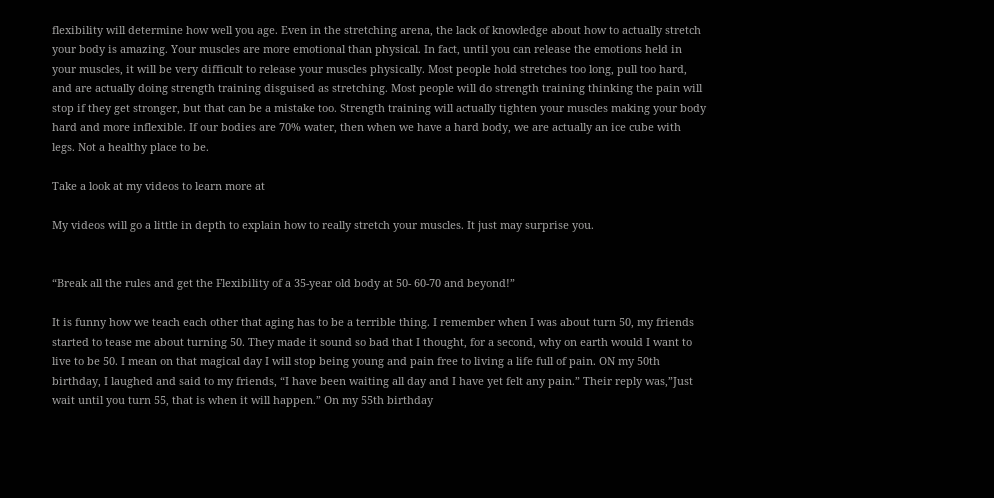flexibility will determine how well you age. Even in the stretching arena, the lack of knowledge about how to actually stretch your body is amazing. Your muscles are more emotional than physical. In fact, until you can release the emotions held in your muscles, it will be very difficult to release your muscles physically. Most people hold stretches too long, pull too hard, and are actually doing strength training disguised as stretching. Most people will do strength training thinking the pain will stop if they get stronger, but that can be a mistake too. Strength training will actually tighten your muscles making your body hard and more inflexible. If our bodies are 70% water, then when we have a hard body, we are actually an ice cube with legs. Not a healthy place to be.

Take a look at my videos to learn more at

My videos will go a little in depth to explain how to really stretch your muscles. It just may surprise you.


“Break all the rules and get the Flexibility of a 35-year old body at 50- 60-70 and beyond!”

It is funny how we teach each other that aging has to be a terrible thing. I remember when I was about turn 50, my friends started to tease me about turning 50. They made it sound so bad that I thought, for a second, why on earth would I want to live to be 50. I mean on that magical day I will stop being young and pain free to living a life full of pain. ON my 50th birthday, I laughed and said to my friends, “I have been waiting all day and I have yet felt any pain.” Their reply was,”Just wait until you turn 55, that is when it will happen.” On my 55th birthday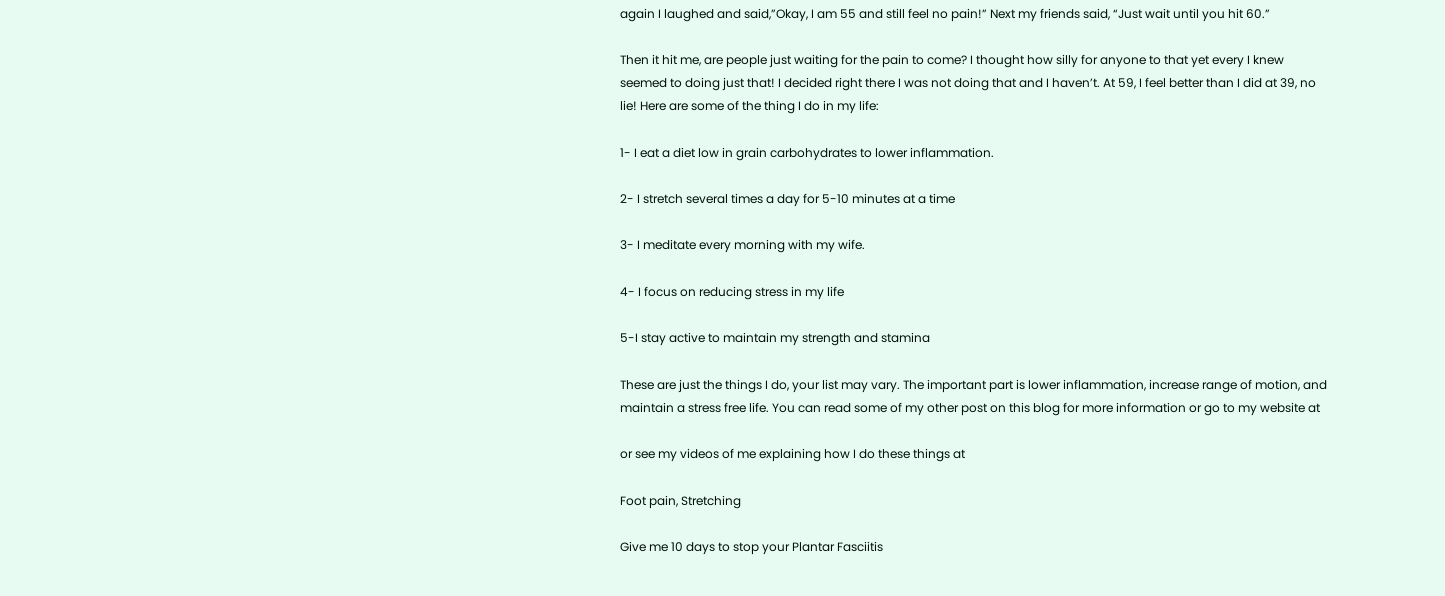again I laughed and said,”Okay, I am 55 and still feel no pain!” Next my friends said, “Just wait until you hit 60.”

Then it hit me, are people just waiting for the pain to come? I thought how silly for anyone to that yet every I knew seemed to doing just that! I decided right there I was not doing that and I haven’t. At 59, I feel better than I did at 39, no lie! Here are some of the thing I do in my life:

1- I eat a diet low in grain carbohydrates to lower inflammation.

2- I stretch several times a day for 5-10 minutes at a time

3- I meditate every morning with my wife.

4- I focus on reducing stress in my life

5-I stay active to maintain my strength and stamina

These are just the things I do, your list may vary. The important part is lower inflammation, increase range of motion, and maintain a stress free life. You can read some of my other post on this blog for more information or go to my website at

or see my videos of me explaining how I do these things at

Foot pain, Stretching

Give me 10 days to stop your Plantar Fasciitis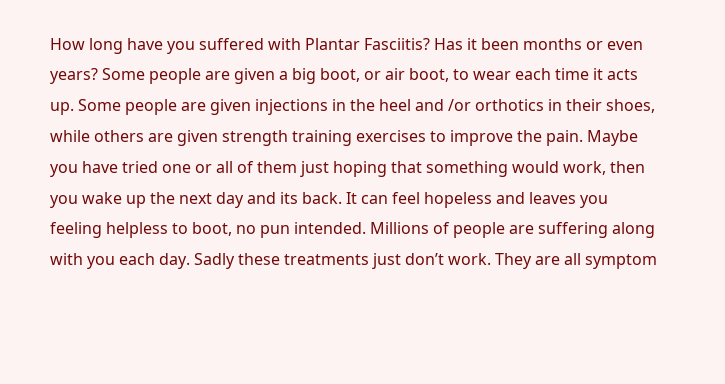How long have you suffered with Plantar Fasciitis? Has it been months or even years? Some people are given a big boot, or air boot, to wear each time it acts up. Some people are given injections in the heel and /or orthotics in their shoes, while others are given strength training exercises to improve the pain. Maybe you have tried one or all of them just hoping that something would work, then you wake up the next day and its back. It can feel hopeless and leaves you feeling helpless to boot, no pun intended. Millions of people are suffering along with you each day. Sadly these treatments just don’t work. They are all symptom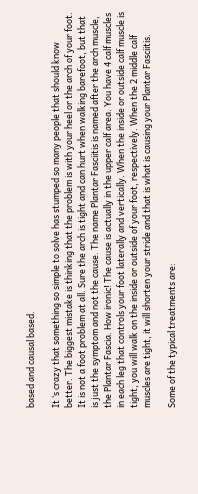based and causal based.

It ‘s crazy that something so simple to solve has stumped so many people that should know better. The biggest mistake is thinking that the problem is with your heel or the arch of your foot. It is not a foot problem at all. Sure the arch is tight and can hurt when walking barefoot, but that is just the symptom and not the cause. The name Plantar Fasciitis is named after the arch muscle, the Plantar Fascia. How ironic! The cause is actually in the upper calf area. You have 4 calf muscles in each leg that controls your foot laterally and vertically. When the inside or outside calf muscle is tight, you will walk on the inside or outside of your foot, respectively. When the 2 middle calf muscles are tight, it will shorten your stride and that is what is causing your Plantar Fasciitis.

Some of the typical treatments are: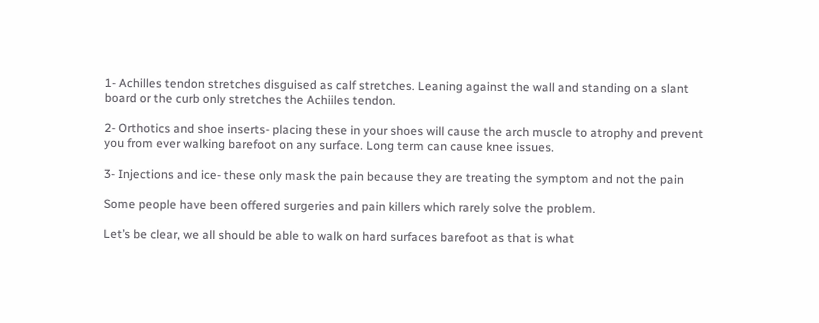1- Achilles tendon stretches disguised as calf stretches. Leaning against the wall and standing on a slant board or the curb only stretches the Achiiles tendon.

2- Orthotics and shoe inserts- placing these in your shoes will cause the arch muscle to atrophy and prevent you from ever walking barefoot on any surface. Long term can cause knee issues.

3- Injections and ice- these only mask the pain because they are treating the symptom and not the pain

Some people have been offered surgeries and pain killers which rarely solve the problem.

Let’s be clear, we all should be able to walk on hard surfaces barefoot as that is what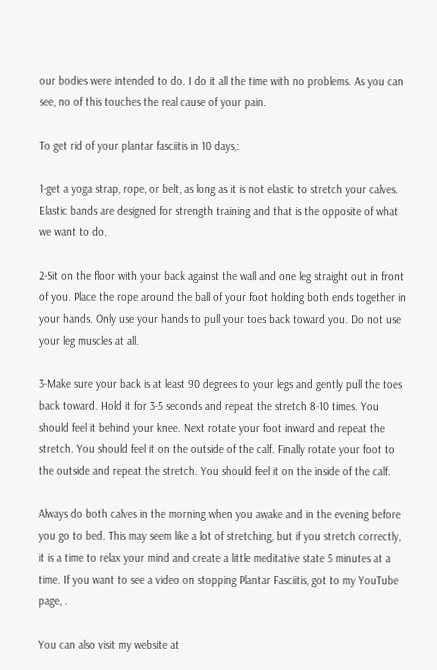our bodies were intended to do. I do it all the time with no problems. As you can see, no of this touches the real cause of your pain.

To get rid of your plantar fasciitis in 10 days,:

1-get a yoga strap, rope, or belt, as long as it is not elastic to stretch your calves. Elastic bands are designed for strength training and that is the opposite of what we want to do.

2-Sit on the floor with your back against the wall and one leg straight out in front of you. Place the rope around the ball of your foot holding both ends together in your hands. Only use your hands to pull your toes back toward you. Do not use your leg muscles at all.

3-Make sure your back is at least 90 degrees to your legs and gently pull the toes back toward. Hold it for 3-5 seconds and repeat the stretch 8-10 times. You should feel it behind your knee. Next rotate your foot inward and repeat the stretch. You should feel it on the outside of the calf. Finally rotate your foot to the outside and repeat the stretch. You should feel it on the inside of the calf.

Always do both calves in the morning when you awake and in the evening before you go to bed. This may seem like a lot of stretching, but if you stretch correctly, it is a time to relax your mind and create a little meditative state 5 minutes at a time. If you want to see a video on stopping Plantar Fasciitis, got to my YouTube page, .

You can also visit my website at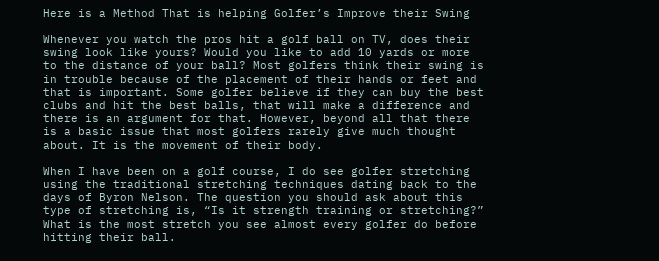Here is a Method That is helping Golfer’s Improve their Swing

Whenever you watch the pros hit a golf ball on TV, does their swing look like yours? Would you like to add 10 yards or more to the distance of your ball? Most golfers think their swing is in trouble because of the placement of their hands or feet and that is important. Some golfer believe if they can buy the best clubs and hit the best balls, that will make a difference and there is an argument for that. However, beyond all that there is a basic issue that most golfers rarely give much thought about. It is the movement of their body.

When I have been on a golf course, I do see golfer stretching using the traditional stretching techniques dating back to the days of Byron Nelson. The question you should ask about this type of stretching is, “Is it strength training or stretching?” What is the most stretch you see almost every golfer do before hitting their ball.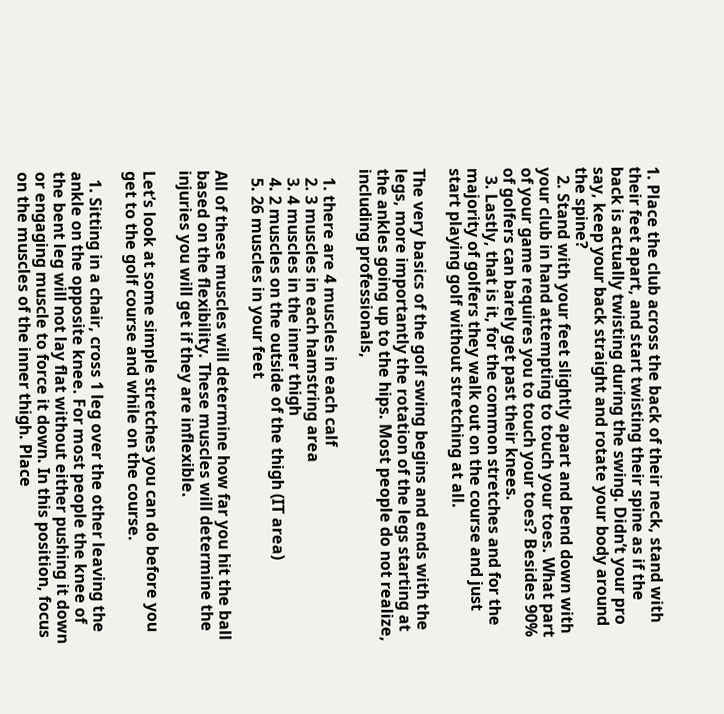1. Place the club across the back of their neck, stand with their feet apart, and start twisting their spine as if the back is actually twisting during the swing. Didn’t your pro say, keep your back straight and rotate your body around the spine?
  2. Stand with your feet slightly apart and bend down with your club in hand attempting to touch your toes. What part of your game requires you to touch your toes? Besides 90% of golfers can barely get past their knees.
  3. Lastly, that is it, for the common stretches and for the majority of golfers they walk out on the course and just start playing golf without stretching at all.

The very basics of the golf swing begins and ends with the legs, more importantly the rotation of the legs starting at the ankles going up to the hips. Most people do not realize, including professionals,

  1. there are 4 muscles in each calf
  2. 3 muscles in each hamstring area
  3. 4 muscles in the inner thigh
  4. 2 muscles on the outside of the thigh (IT area)
  5. 26 muscles in your feet

All of these muscles will determine how far you hit the ball based on the flexibility. These muscles will determine the injuries you will get if they are inflexible.

Let’s look at some simple stretches you can do before you get to the golf course and while on the course.

  1. Sitting in a chair, cross 1 leg over the other leaving the ankle on the opposite knee. For most people the knee of the bent leg will not lay flat without either pushing it down or engaging muscle to force it down. In this position, focus on the muscles of the inner thigh. Place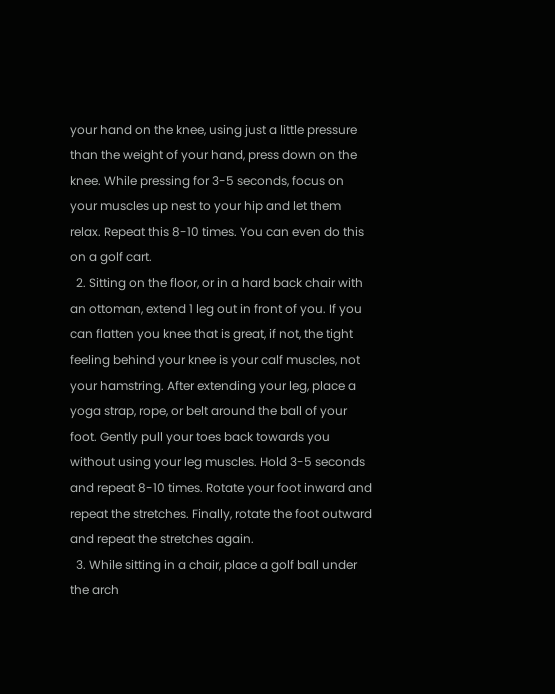your hand on the knee, using just a little pressure than the weight of your hand, press down on the knee. While pressing for 3-5 seconds, focus on your muscles up nest to your hip and let them relax. Repeat this 8-10 times. You can even do this on a golf cart.
  2. Sitting on the floor, or in a hard back chair with an ottoman, extend 1 leg out in front of you. If you can flatten you knee that is great, if not, the tight feeling behind your knee is your calf muscles, not your hamstring. After extending your leg, place a yoga strap, rope, or belt around the ball of your foot. Gently pull your toes back towards you without using your leg muscles. Hold 3-5 seconds and repeat 8-10 times. Rotate your foot inward and repeat the stretches. Finally, rotate the foot outward and repeat the stretches again.
  3. While sitting in a chair, place a golf ball under the arch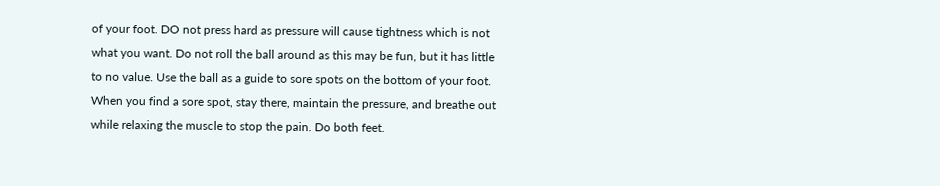of your foot. DO not press hard as pressure will cause tightness which is not what you want. Do not roll the ball around as this may be fun, but it has little to no value. Use the ball as a guide to sore spots on the bottom of your foot. When you find a sore spot, stay there, maintain the pressure, and breathe out while relaxing the muscle to stop the pain. Do both feet.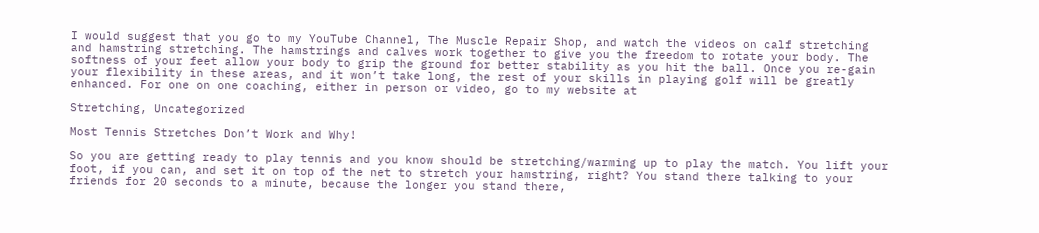I would suggest that you go to my YouTube Channel, The Muscle Repair Shop, and watch the videos on calf stretching and hamstring stretching. The hamstrings and calves work together to give you the freedom to rotate your body. The softness of your feet allow your body to grip the ground for better stability as you hit the ball. Once you re-gain your flexibility in these areas, and it won’t take long, the rest of your skills in playing golf will be greatly enhanced. For one on one coaching, either in person or video, go to my website at

Stretching, Uncategorized

Most Tennis Stretches Don’t Work and Why!

So you are getting ready to play tennis and you know should be stretching/warming up to play the match. You lift your foot, if you can, and set it on top of the net to stretch your hamstring, right? You stand there talking to your friends for 20 seconds to a minute, because the longer you stand there,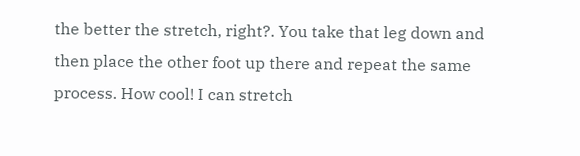the better the stretch, right?. You take that leg down and then place the other foot up there and repeat the same process. How cool! I can stretch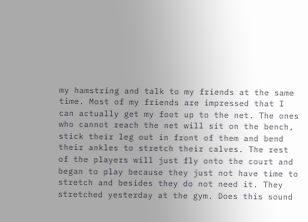my hamstring and talk to my friends at the same time. Most of my friends are impressed that I can actually get my foot up to the net. The ones who cannot reach the net will sit on the bench, stick their leg out in front of them and bend their ankles to stretch their calves. The rest of the players will just fly onto the court and began to play because they just not have time to stretch and besides they do not need it. They stretched yesterday at the gym. Does this sound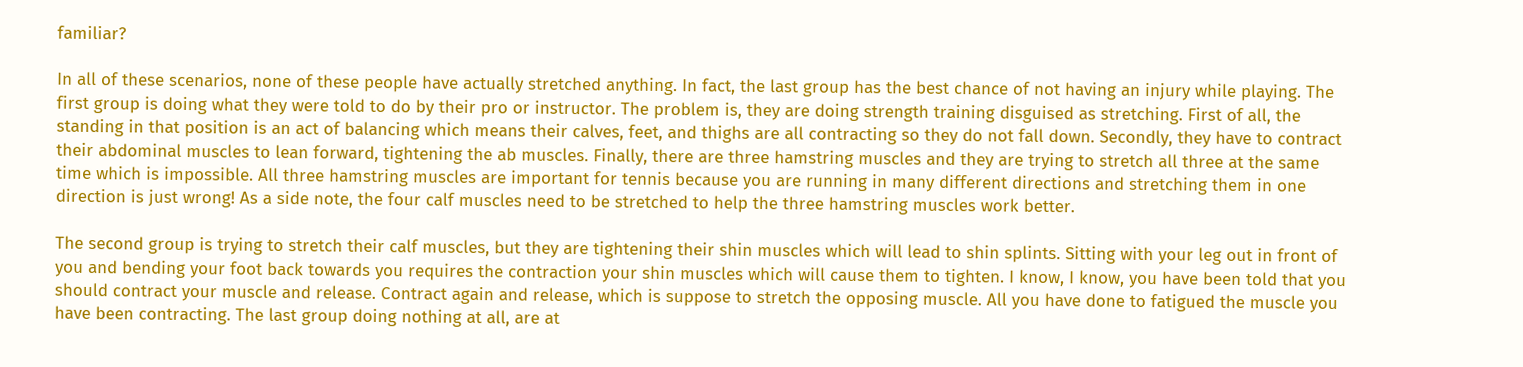familiar?

In all of these scenarios, none of these people have actually stretched anything. In fact, the last group has the best chance of not having an injury while playing. The first group is doing what they were told to do by their pro or instructor. The problem is, they are doing strength training disguised as stretching. First of all, the standing in that position is an act of balancing which means their calves, feet, and thighs are all contracting so they do not fall down. Secondly, they have to contract their abdominal muscles to lean forward, tightening the ab muscles. Finally, there are three hamstring muscles and they are trying to stretch all three at the same time which is impossible. All three hamstring muscles are important for tennis because you are running in many different directions and stretching them in one direction is just wrong! As a side note, the four calf muscles need to be stretched to help the three hamstring muscles work better.

The second group is trying to stretch their calf muscles, but they are tightening their shin muscles which will lead to shin splints. Sitting with your leg out in front of you and bending your foot back towards you requires the contraction your shin muscles which will cause them to tighten. I know, I know, you have been told that you should contract your muscle and release. Contract again and release, which is suppose to stretch the opposing muscle. All you have done to fatigued the muscle you have been contracting. The last group doing nothing at all, are at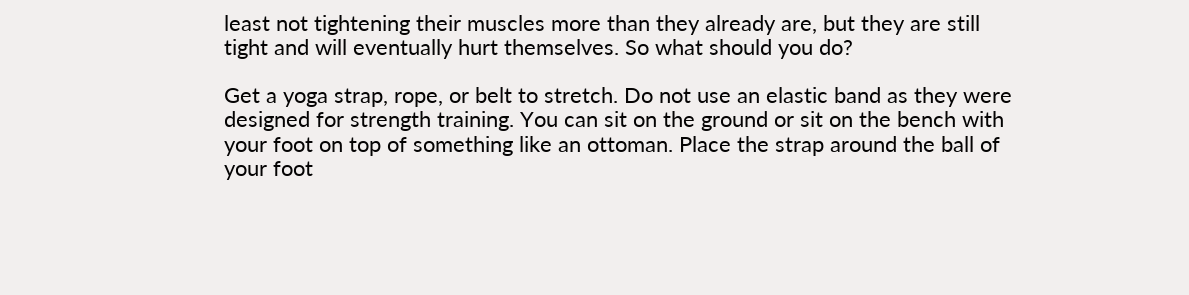least not tightening their muscles more than they already are, but they are still tight and will eventually hurt themselves. So what should you do?

Get a yoga strap, rope, or belt to stretch. Do not use an elastic band as they were designed for strength training. You can sit on the ground or sit on the bench with your foot on top of something like an ottoman. Place the strap around the ball of your foot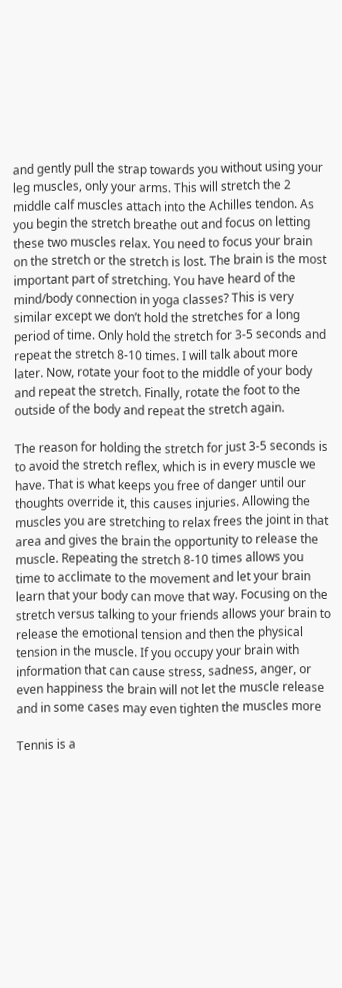and gently pull the strap towards you without using your leg muscles, only your arms. This will stretch the 2 middle calf muscles attach into the Achilles tendon. As you begin the stretch breathe out and focus on letting these two muscles relax. You need to focus your brain on the stretch or the stretch is lost. The brain is the most important part of stretching. You have heard of the mind/body connection in yoga classes? This is very similar except we don’t hold the stretches for a long period of time. Only hold the stretch for 3-5 seconds and repeat the stretch 8-10 times. I will talk about more later. Now, rotate your foot to the middle of your body and repeat the stretch. Finally, rotate the foot to the outside of the body and repeat the stretch again.

The reason for holding the stretch for just 3-5 seconds is to avoid the stretch reflex, which is in every muscle we have. That is what keeps you free of danger until our thoughts override it, this causes injuries. Allowing the muscles you are stretching to relax frees the joint in that area and gives the brain the opportunity to release the muscle. Repeating the stretch 8-10 times allows you time to acclimate to the movement and let your brain learn that your body can move that way. Focusing on the stretch versus talking to your friends allows your brain to release the emotional tension and then the physical tension in the muscle. If you occupy your brain with information that can cause stress, sadness, anger, or even happiness the brain will not let the muscle release and in some cases may even tighten the muscles more

Tennis is a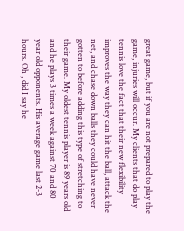great game, but if you are not prepared to play the game, injuries will occur. My clients that do play tennis love the fact that their new flexibility improves the way they can hit the ball, attack the net, and chase down balls they could have never gotten to before adding this type of stretching to their game. My oldest tennis player is 89 years old and he plays 3 times a week against 70 and 80 year old opponents. His average game last 2-3 hours. Oh , did I say he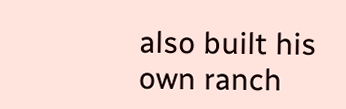also built his own ranch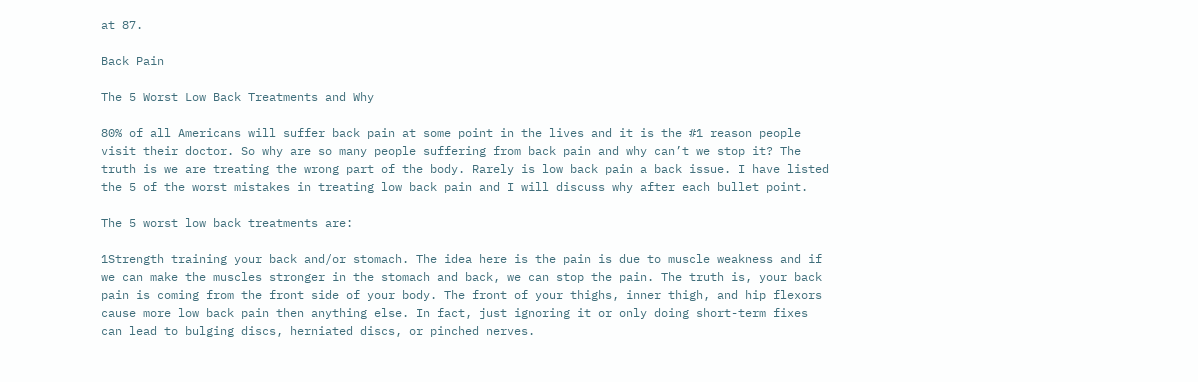at 87.

Back Pain

The 5 Worst Low Back Treatments and Why

80% of all Americans will suffer back pain at some point in the lives and it is the #1 reason people visit their doctor. So why are so many people suffering from back pain and why can’t we stop it? The truth is we are treating the wrong part of the body. Rarely is low back pain a back issue. I have listed the 5 of the worst mistakes in treating low back pain and I will discuss why after each bullet point.

The 5 worst low back treatments are:

1Strength training your back and/or stomach. The idea here is the pain is due to muscle weakness and if we can make the muscles stronger in the stomach and back, we can stop the pain. The truth is, your back pain is coming from the front side of your body. The front of your thighs, inner thigh, and hip flexors cause more low back pain then anything else. In fact, just ignoring it or only doing short-term fixes can lead to bulging discs, herniated discs, or pinched nerves.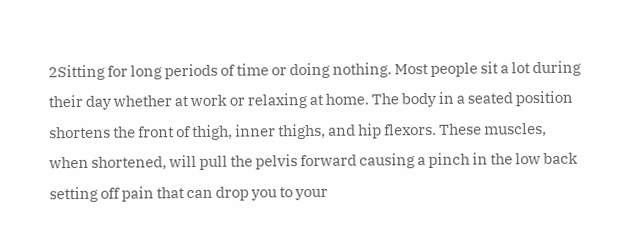2Sitting for long periods of time or doing nothing. Most people sit a lot during their day whether at work or relaxing at home. The body in a seated position shortens the front of thigh, inner thighs, and hip flexors. These muscles, when shortened, will pull the pelvis forward causing a pinch in the low back setting off pain that can drop you to your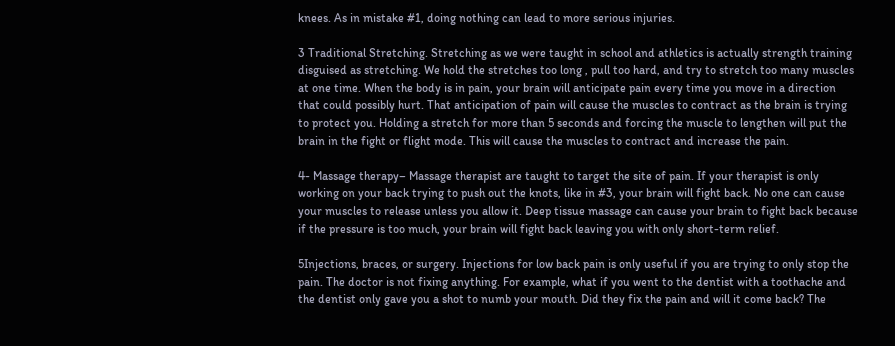knees. As in mistake #1, doing nothing can lead to more serious injuries.

3 Traditional Stretching. Stretching as we were taught in school and athletics is actually strength training disguised as stretching. We hold the stretches too long , pull too hard, and try to stretch too many muscles at one time. When the body is in pain, your brain will anticipate pain every time you move in a direction that could possibly hurt. That anticipation of pain will cause the muscles to contract as the brain is trying to protect you. Holding a stretch for more than 5 seconds and forcing the muscle to lengthen will put the brain in the fight or flight mode. This will cause the muscles to contract and increase the pain.

4- Massage therapy– Massage therapist are taught to target the site of pain. If your therapist is only working on your back trying to push out the knots, like in #3, your brain will fight back. No one can cause your muscles to release unless you allow it. Deep tissue massage can cause your brain to fight back because if the pressure is too much, your brain will fight back leaving you with only short-term relief.

5Injections, braces, or surgery. Injections for low back pain is only useful if you are trying to only stop the pain. The doctor is not fixing anything. For example, what if you went to the dentist with a toothache and the dentist only gave you a shot to numb your mouth. Did they fix the pain and will it come back? The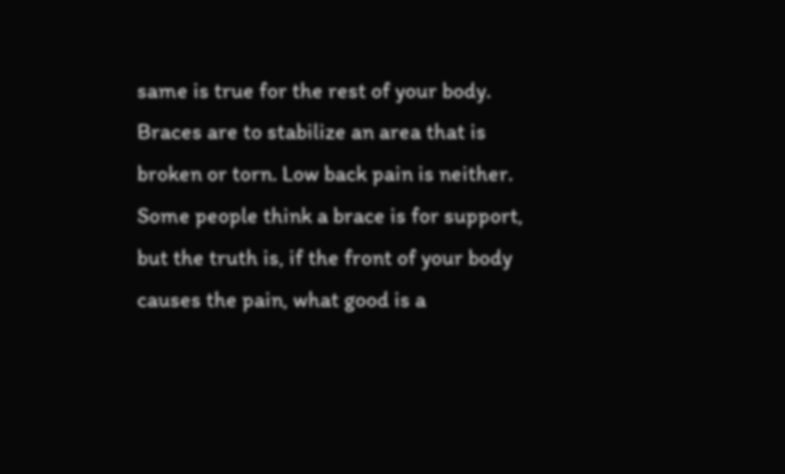same is true for the rest of your body. Braces are to stabilize an area that is broken or torn. Low back pain is neither. Some people think a brace is for support, but the truth is, if the front of your body causes the pain, what good is a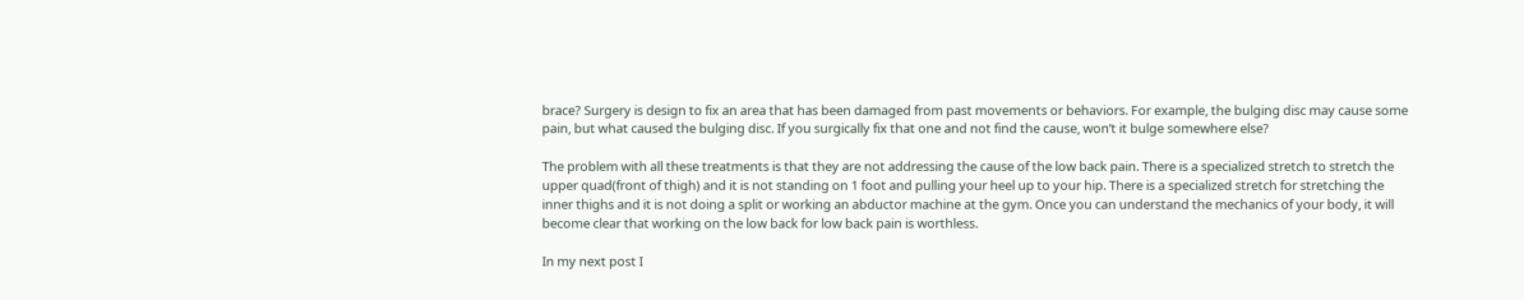brace? Surgery is design to fix an area that has been damaged from past movements or behaviors. For example, the bulging disc may cause some pain, but what caused the bulging disc. If you surgically fix that one and not find the cause, won’t it bulge somewhere else?

The problem with all these treatments is that they are not addressing the cause of the low back pain. There is a specialized stretch to stretch the upper quad(front of thigh) and it is not standing on 1 foot and pulling your heel up to your hip. There is a specialized stretch for stretching the inner thighs and it is not doing a split or working an abductor machine at the gym. Once you can understand the mechanics of your body, it will become clear that working on the low back for low back pain is worthless.

In my next post I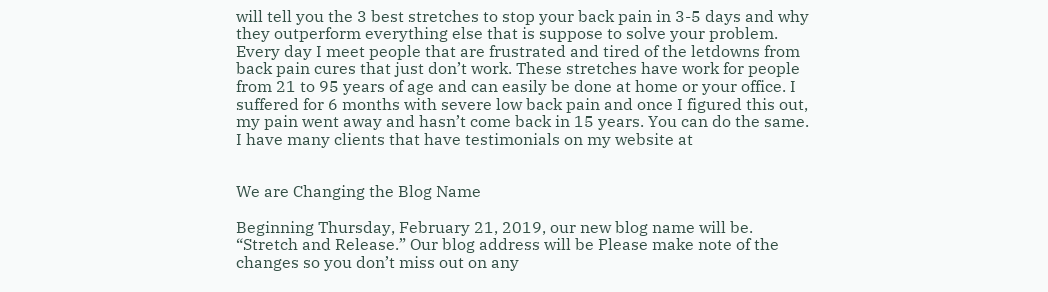will tell you the 3 best stretches to stop your back pain in 3-5 days and why they outperform everything else that is suppose to solve your problem. Every day I meet people that are frustrated and tired of the letdowns from back pain cures that just don’t work. These stretches have work for people from 21 to 95 years of age and can easily be done at home or your office. I suffered for 6 months with severe low back pain and once I figured this out, my pain went away and hasn’t come back in 15 years. You can do the same. I have many clients that have testimonials on my website at


We are Changing the Blog Name

Beginning Thursday, February 21, 2019, our new blog name will be. “Stretch and Release.” Our blog address will be Please make note of the changes so you don’t miss out on any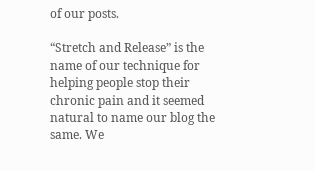of our posts.

“Stretch and Release” is the name of our technique for helping people stop their chronic pain and it seemed natural to name our blog the same. We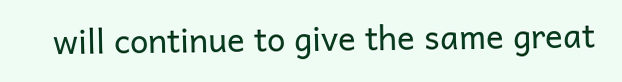will continue to give the same great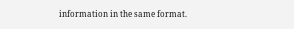information in the same format.